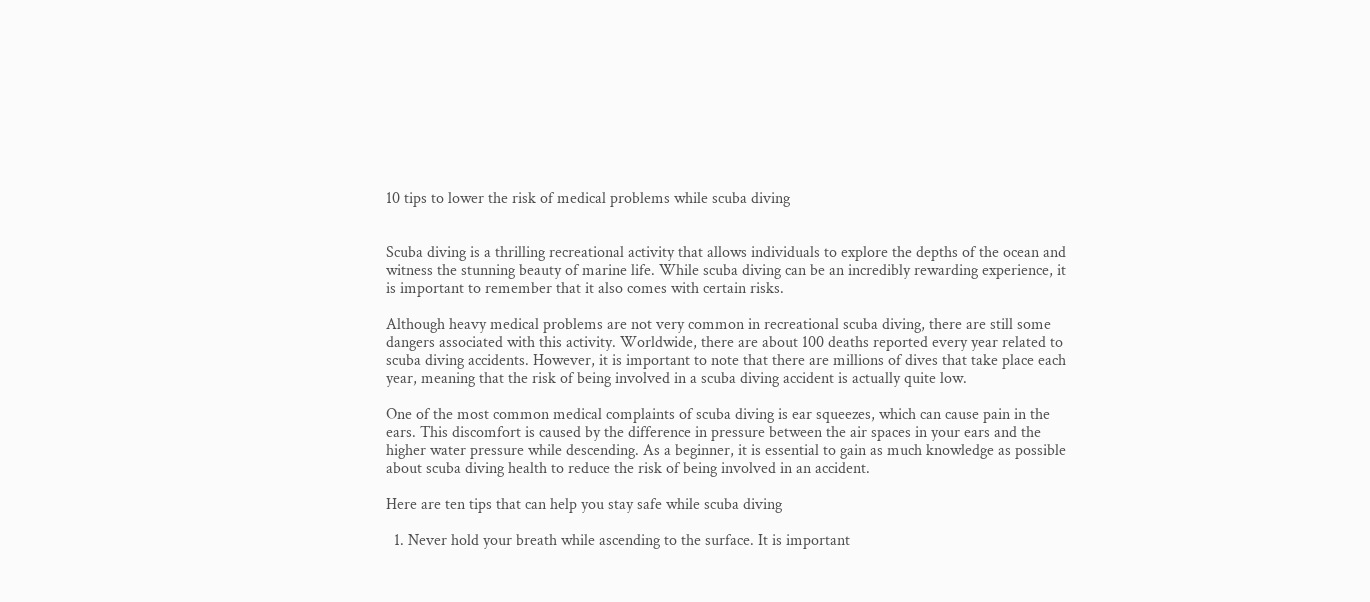10 tips to lower the risk of medical problems while scuba diving


Scuba diving is a thrilling recreational activity that allows individuals to explore the depths of the ocean and witness the stunning beauty of marine life. While scuba diving can be an incredibly rewarding experience, it is important to remember that it also comes with certain risks.

Although heavy medical problems are not very common in recreational scuba diving, there are still some dangers associated with this activity. Worldwide, there are about 100 deaths reported every year related to scuba diving accidents. However, it is important to note that there are millions of dives that take place each year, meaning that the risk of being involved in a scuba diving accident is actually quite low.

One of the most common medical complaints of scuba diving is ear squeezes, which can cause pain in the ears. This discomfort is caused by the difference in pressure between the air spaces in your ears and the higher water pressure while descending. As a beginner, it is essential to gain as much knowledge as possible about scuba diving health to reduce the risk of being involved in an accident.

Here are ten tips that can help you stay safe while scuba diving

  1. Never hold your breath while ascending to the surface. It is important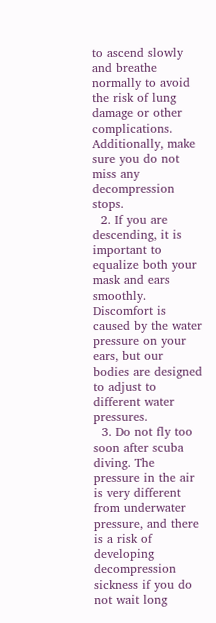to ascend slowly and breathe normally to avoid the risk of lung damage or other complications. Additionally, make sure you do not miss any decompression stops.
  2. If you are descending, it is important to equalize both your mask and ears smoothly. Discomfort is caused by the water pressure on your ears, but our bodies are designed to adjust to different water pressures.
  3. Do not fly too soon after scuba diving. The pressure in the air is very different from underwater pressure, and there is a risk of developing decompression sickness if you do not wait long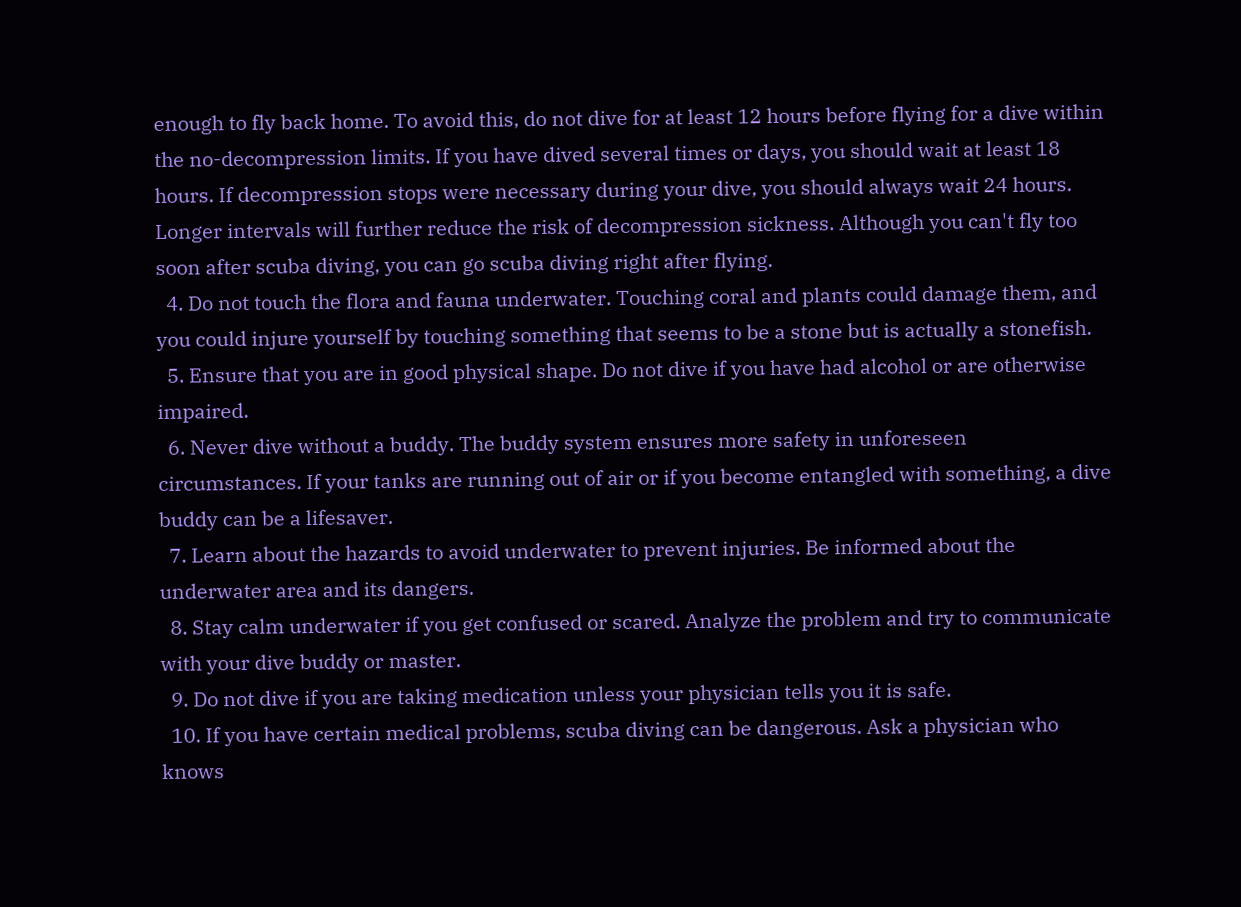enough to fly back home. To avoid this, do not dive for at least 12 hours before flying for a dive within the no-decompression limits. If you have dived several times or days, you should wait at least 18 hours. If decompression stops were necessary during your dive, you should always wait 24 hours. Longer intervals will further reduce the risk of decompression sickness. Although you can't fly too soon after scuba diving, you can go scuba diving right after flying.
  4. Do not touch the flora and fauna underwater. Touching coral and plants could damage them, and you could injure yourself by touching something that seems to be a stone but is actually a stonefish.
  5. Ensure that you are in good physical shape. Do not dive if you have had alcohol or are otherwise impaired.
  6. Never dive without a buddy. The buddy system ensures more safety in unforeseen circumstances. If your tanks are running out of air or if you become entangled with something, a dive buddy can be a lifesaver.
  7. Learn about the hazards to avoid underwater to prevent injuries. Be informed about the underwater area and its dangers.
  8. Stay calm underwater if you get confused or scared. Analyze the problem and try to communicate with your dive buddy or master.
  9. Do not dive if you are taking medication unless your physician tells you it is safe.
  10. If you have certain medical problems, scuba diving can be dangerous. Ask a physician who knows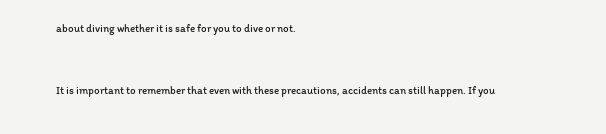about diving whether it is safe for you to dive or not.


It is important to remember that even with these precautions, accidents can still happen. If you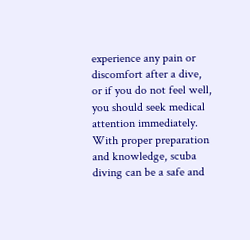experience any pain or discomfort after a dive, or if you do not feel well, you should seek medical attention immediately. With proper preparation and knowledge, scuba diving can be a safe and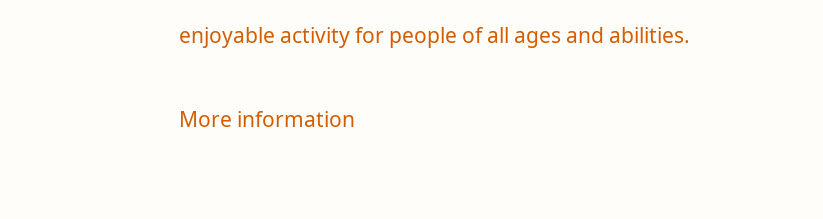enjoyable activity for people of all ages and abilities.

More information